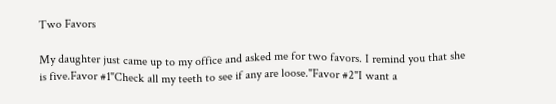Two Favors

My daughter just came up to my office and asked me for two favors. I remind you that she is five.Favor #1"Check all my teeth to see if any are loose."Favor #2"I want a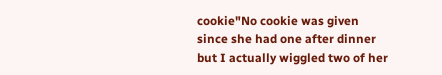cookie"No cookie was given since she had one after dinner but I actually wiggled two of her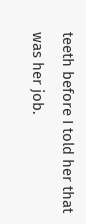teeth before I told her that was her job.